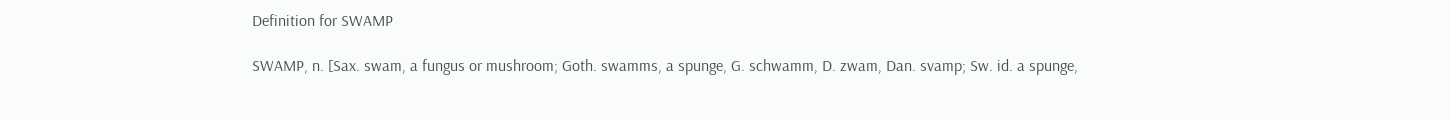Definition for SWAMP

SWAMP, n. [Sax. swam, a fungus or mushroom; Goth. swamms, a spunge, G. schwamm, D. zwam, Dan. svamp; Sw. id. a spunge,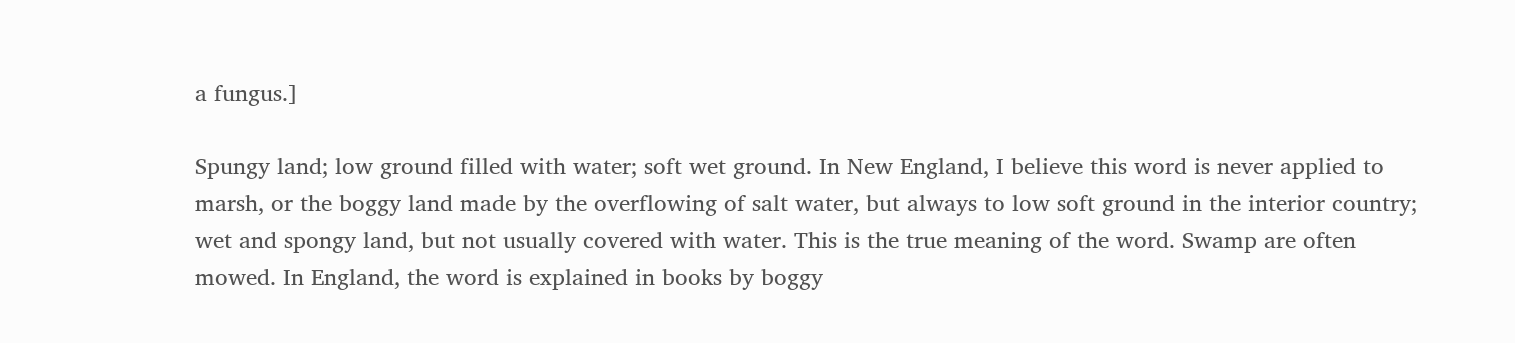a fungus.]

Spungy land; low ground filled with water; soft wet ground. In New England, I believe this word is never applied to marsh, or the boggy land made by the overflowing of salt water, but always to low soft ground in the interior country; wet and spongy land, but not usually covered with water. This is the true meaning of the word. Swamp are often mowed. In England, the word is explained in books by boggy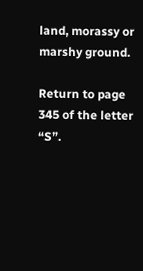land, morassy or marshy ground.

Return to page 345 of the letter “S”.